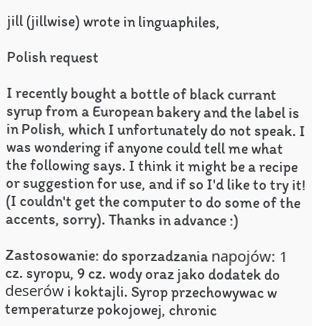jill (jillwise) wrote in linguaphiles,

Polish request

I recently bought a bottle of black currant syrup from a European bakery and the label is in Polish, which I unfortunately do not speak. I was wondering if anyone could tell me what the following says. I think it might be a recipe or suggestion for use, and if so I'd like to try it! (I couldn't get the computer to do some of the accents, sorry). Thanks in advance :)

Zastosowanie: do sporzadzania napojów: 1 cz. syropu, 9 cz. wody oraz jako dodatek do deserów i koktajli. Syrop przechowywac w temperaturze pokojowej, chronic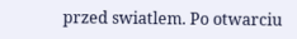przed swiatlem. Po otwarciu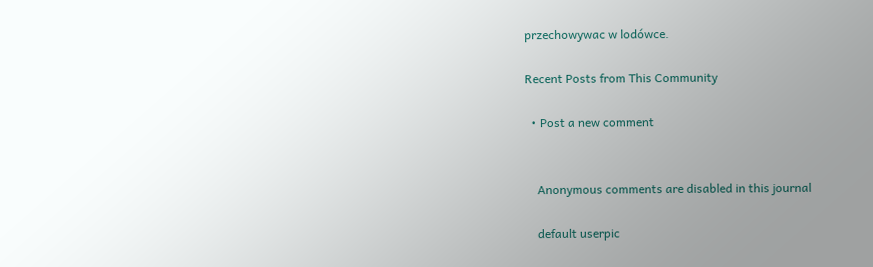przechowywac w lodówce.

Recent Posts from This Community

  • Post a new comment


    Anonymous comments are disabled in this journal

    default userpic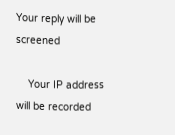Your reply will be screened

    Your IP address will be recorded